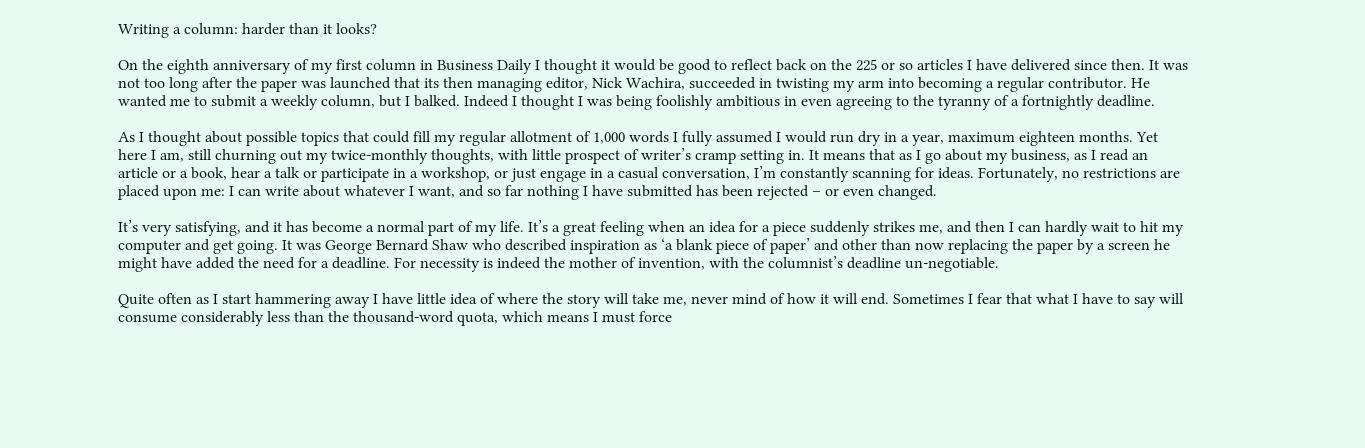Writing a column: harder than it looks?

On the eighth anniversary of my first column in Business Daily I thought it would be good to reflect back on the 225 or so articles I have delivered since then. It was not too long after the paper was launched that its then managing editor, Nick Wachira, succeeded in twisting my arm into becoming a regular contributor. He wanted me to submit a weekly column, but I balked. Indeed I thought I was being foolishly ambitious in even agreeing to the tyranny of a fortnightly deadline.

As I thought about possible topics that could fill my regular allotment of 1,000 words I fully assumed I would run dry in a year, maximum eighteen months. Yet here I am, still churning out my twice-monthly thoughts, with little prospect of writer’s cramp setting in. It means that as I go about my business, as I read an article or a book, hear a talk or participate in a workshop, or just engage in a casual conversation, I’m constantly scanning for ideas. Fortunately, no restrictions are placed upon me: I can write about whatever I want, and so far nothing I have submitted has been rejected – or even changed.

It’s very satisfying, and it has become a normal part of my life. It’s a great feeling when an idea for a piece suddenly strikes me, and then I can hardly wait to hit my computer and get going. It was George Bernard Shaw who described inspiration as ‘a blank piece of paper’ and other than now replacing the paper by a screen he might have added the need for a deadline. For necessity is indeed the mother of invention, with the columnist’s deadline un-negotiable.

Quite often as I start hammering away I have little idea of where the story will take me, never mind of how it will end. Sometimes I fear that what I have to say will consume considerably less than the thousand-word quota, which means I must force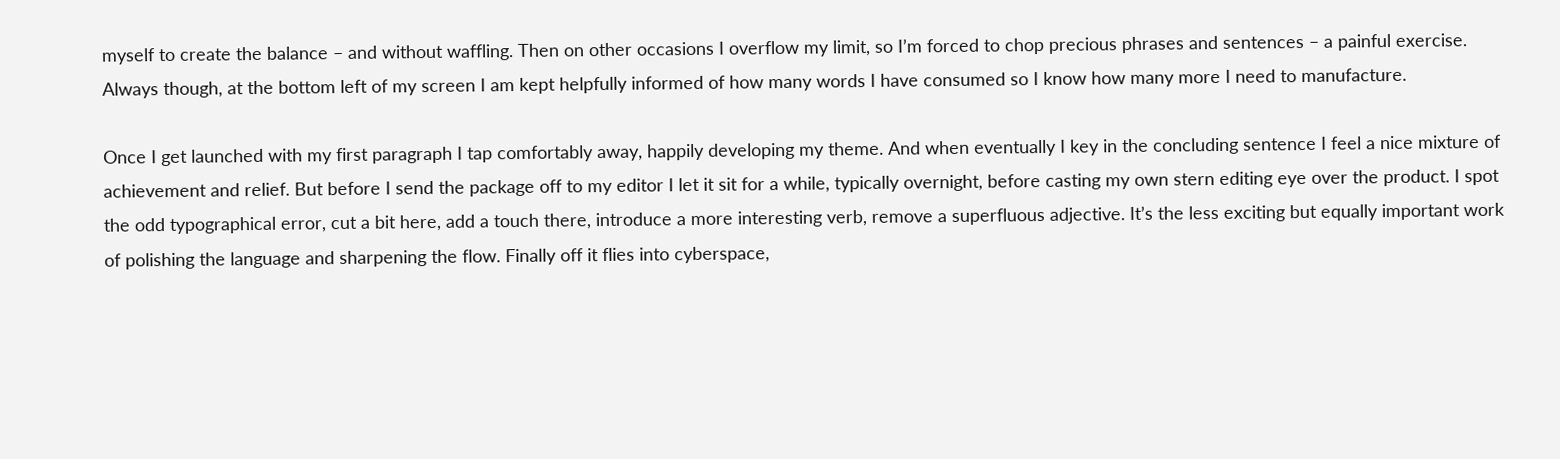myself to create the balance – and without waffling. Then on other occasions I overflow my limit, so I’m forced to chop precious phrases and sentences – a painful exercise. Always though, at the bottom left of my screen I am kept helpfully informed of how many words I have consumed so I know how many more I need to manufacture.

Once I get launched with my first paragraph I tap comfortably away, happily developing my theme. And when eventually I key in the concluding sentence I feel a nice mixture of achievement and relief. But before I send the package off to my editor I let it sit for a while, typically overnight, before casting my own stern editing eye over the product. I spot the odd typographical error, cut a bit here, add a touch there, introduce a more interesting verb, remove a superfluous adjective. It’s the less exciting but equally important work of polishing the language and sharpening the flow. Finally off it flies into cyberspace,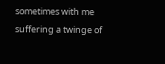sometimes with me suffering a twinge of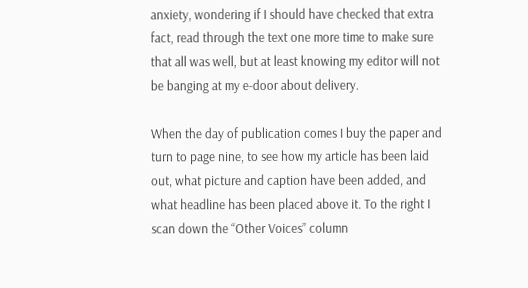anxiety, wondering if I should have checked that extra fact, read through the text one more time to make sure that all was well, but at least knowing my editor will not be banging at my e-door about delivery.

When the day of publication comes I buy the paper and turn to page nine, to see how my article has been laid out, what picture and caption have been added, and what headline has been placed above it. To the right I scan down the “Other Voices” column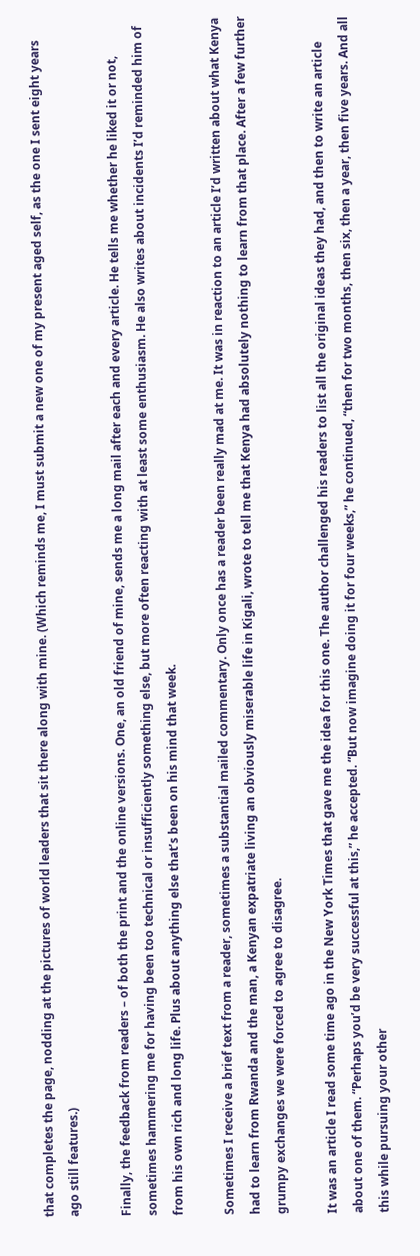that completes the page, nodding at the pictures of world leaders that sit there along with mine. (Which reminds me, I must submit a new one of my present aged self, as the one I sent eight years ago still features.)

Finally, the feedback from readers – of both the print and the online versions. One, an old friend of mine, sends me a long mail after each and every article. He tells me whether he liked it or not, sometimes hammering me for having been too technical or insufficiently something else, but more often reacting with at least some enthusiasm. He also writes about incidents I’d reminded him of from his own rich and long life. Plus about anything else that’s been on his mind that week.

Sometimes I receive a brief text from a reader, sometimes a substantial mailed commentary. Only once has a reader been really mad at me. It was in reaction to an article I’d written about what Kenya had to learn from Rwanda and the man, a Kenyan expatriate living an obviously miserable life in Kigali, wrote to tell me that Kenya had absolutely nothing to learn from that place. After a few further grumpy exchanges we were forced to agree to disagree.

It was an article I read some time ago in the New York Times that gave me the idea for this one. The author challenged his readers to list all the original ideas they had, and then to write an article about one of them. “Perhaps you’d be very successful at this,” he accepted. “But now imagine doing it for four weeks,” he continued, “then for two months, then six, then a year, then five years. And all this while pursuing your other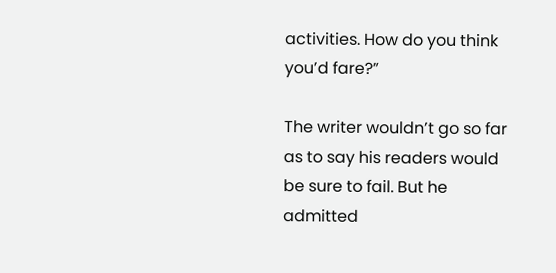activities. How do you think you’d fare?”

The writer wouldn’t go so far as to say his readers would be sure to fail. But he admitted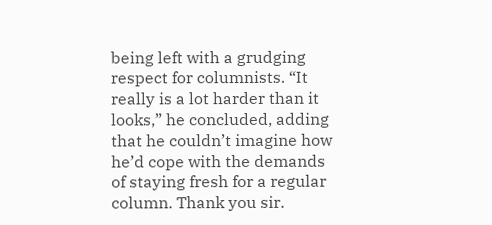being left with a grudging respect for columnists. “It really is a lot harder than it looks,” he concluded, adding that he couldn’t imagine how he’d cope with the demands of staying fresh for a regular column. Thank you sir.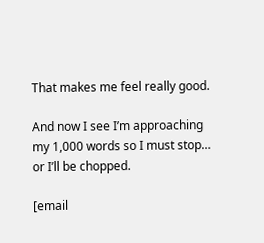That makes me feel really good.

And now I see I’m approaching my 1,000 words so I must stop… or I’ll be chopped.

[email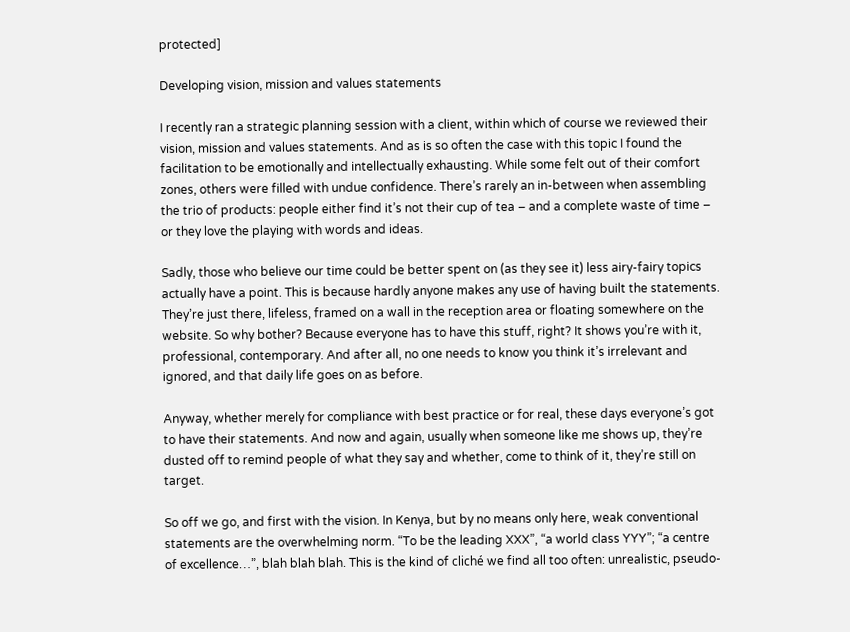protected]

Developing vision, mission and values statements

I recently ran a strategic planning session with a client, within which of course we reviewed their vision, mission and values statements. And as is so often the case with this topic I found the facilitation to be emotionally and intellectually exhausting. While some felt out of their comfort zones, others were filled with undue confidence. There’s rarely an in-between when assembling the trio of products: people either find it’s not their cup of tea – and a complete waste of time – or they love the playing with words and ideas.

Sadly, those who believe our time could be better spent on (as they see it) less airy-fairy topics actually have a point. This is because hardly anyone makes any use of having built the statements. They’re just there, lifeless, framed on a wall in the reception area or floating somewhere on the website. So why bother? Because everyone has to have this stuff, right? It shows you’re with it, professional, contemporary. And after all, no one needs to know you think it’s irrelevant and ignored, and that daily life goes on as before.

Anyway, whether merely for compliance with best practice or for real, these days everyone’s got to have their statements. And now and again, usually when someone like me shows up, they’re dusted off to remind people of what they say and whether, come to think of it, they’re still on target.

So off we go, and first with the vision. In Kenya, but by no means only here, weak conventional statements are the overwhelming norm. “To be the leading XXX”, “a world class YYY”; “a centre of excellence…”, blah blah blah. This is the kind of cliché we find all too often: unrealistic, pseudo-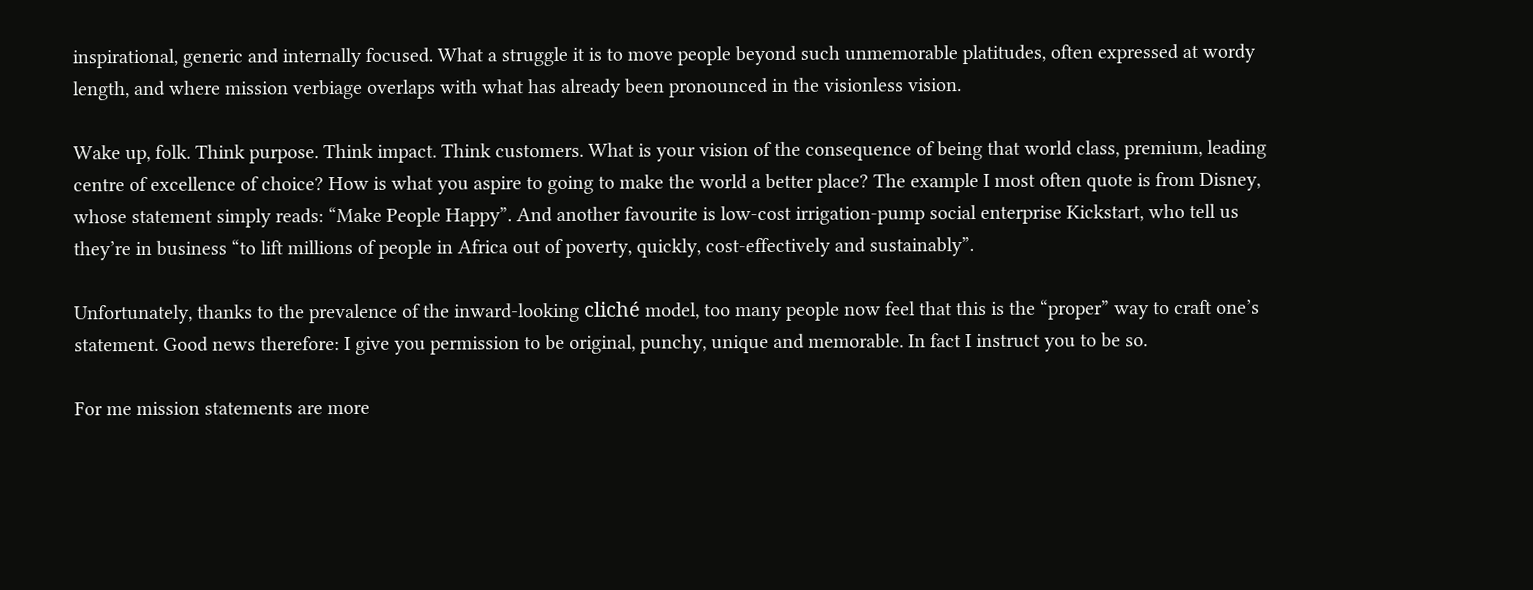inspirational, generic and internally focused. What a struggle it is to move people beyond such unmemorable platitudes, often expressed at wordy length, and where mission verbiage overlaps with what has already been pronounced in the visionless vision.

Wake up, folk. Think purpose. Think impact. Think customers. What is your vision of the consequence of being that world class, premium, leading centre of excellence of choice? How is what you aspire to going to make the world a better place? The example I most often quote is from Disney, whose statement simply reads: “Make People Happy”. And another favourite is low-cost irrigation-pump social enterprise Kickstart, who tell us they’re in business “to lift millions of people in Africa out of poverty, quickly, cost-effectively and sustainably”.

Unfortunately, thanks to the prevalence of the inward-looking cliché model, too many people now feel that this is the “proper” way to craft one’s statement. Good news therefore: I give you permission to be original, punchy, unique and memorable. In fact I instruct you to be so.

For me mission statements are more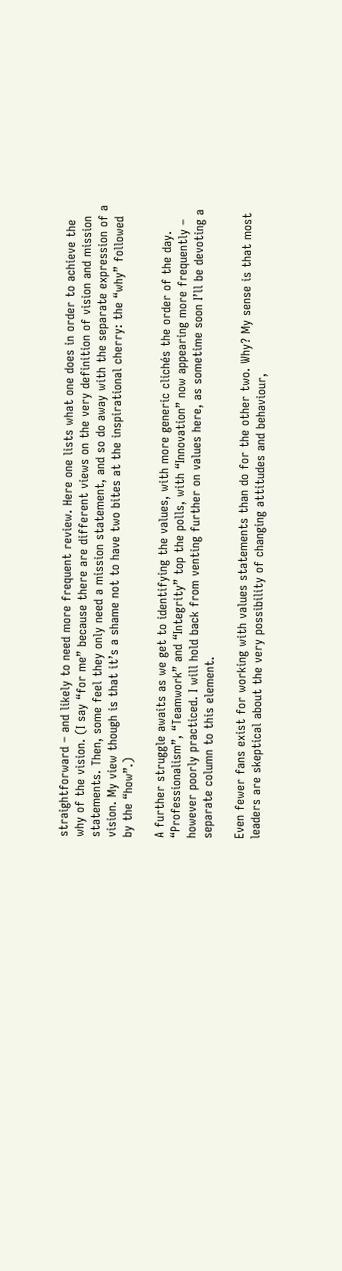straightforward – and likely to need more frequent review. Here one lists what one does in order to achieve the why of the vision. (I say “for me” because there are different views on the very definition of vision and mission statements. Then, some feel they only need a mission statement, and so do away with the separate expression of a vision. My view though is that it’s a shame not to have two bites at the inspirational cherry: the “why” followed by the “how”.)

A further struggle awaits as we get to identifying the values, with more generic clichés the order of the day. “Professionalism”, “Teamwork” and “Integrity” top the polls, with “Innovation” now appearing more frequently – however poorly practiced. I will hold back from venting further on values here, as sometime soon I’ll be devoting a separate column to this element.

Even fewer fans exist for working with values statements than do for the other two. Why? My sense is that most leaders are skeptical about the very possibility of changing attitudes and behaviour,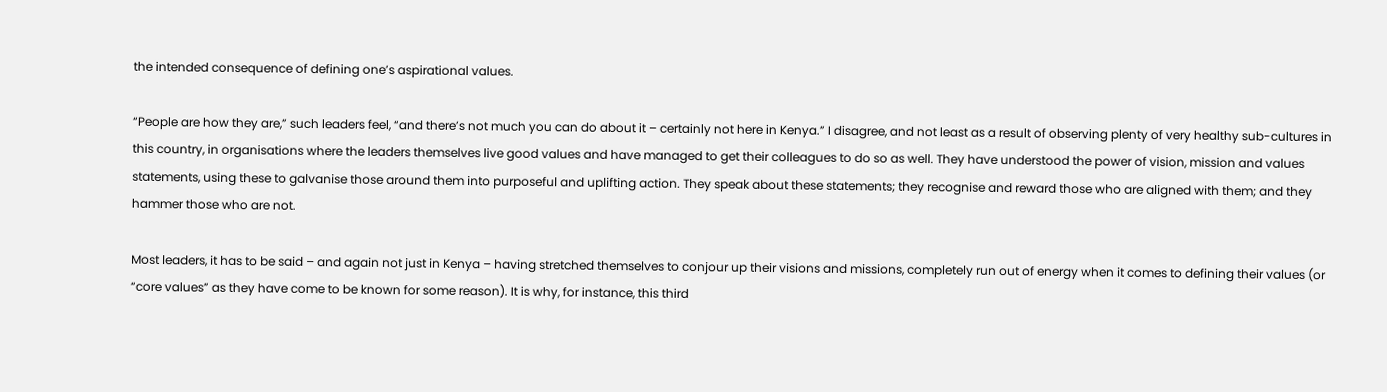the intended consequence of defining one’s aspirational values.

“People are how they are,” such leaders feel, “and there’s not much you can do about it – certainly not here in Kenya.” I disagree, and not least as a result of observing plenty of very healthy sub-cultures in this country, in organisations where the leaders themselves live good values and have managed to get their colleagues to do so as well. They have understood the power of vision, mission and values statements, using these to galvanise those around them into purposeful and uplifting action. They speak about these statements; they recognise and reward those who are aligned with them; and they hammer those who are not.

Most leaders, it has to be said – and again not just in Kenya – having stretched themselves to conjour up their visions and missions, completely run out of energy when it comes to defining their values (or “core values” as they have come to be known for some reason). It is why, for instance, this third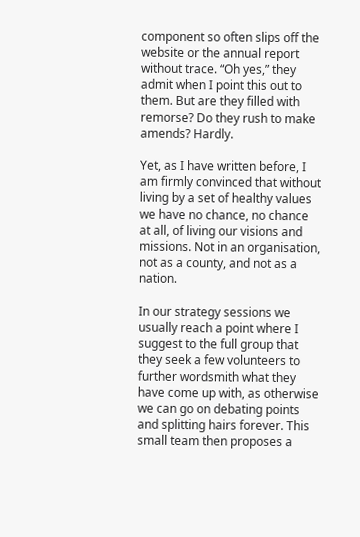component so often slips off the website or the annual report without trace. “Oh yes,” they admit when I point this out to them. But are they filled with remorse? Do they rush to make amends? Hardly.

Yet, as I have written before, I am firmly convinced that without living by a set of healthy values we have no chance, no chance at all, of living our visions and missions. Not in an organisation, not as a county, and not as a nation.

In our strategy sessions we usually reach a point where I suggest to the full group that they seek a few volunteers to further wordsmith what they have come up with, as otherwise we can go on debating points and splitting hairs forever. This small team then proposes a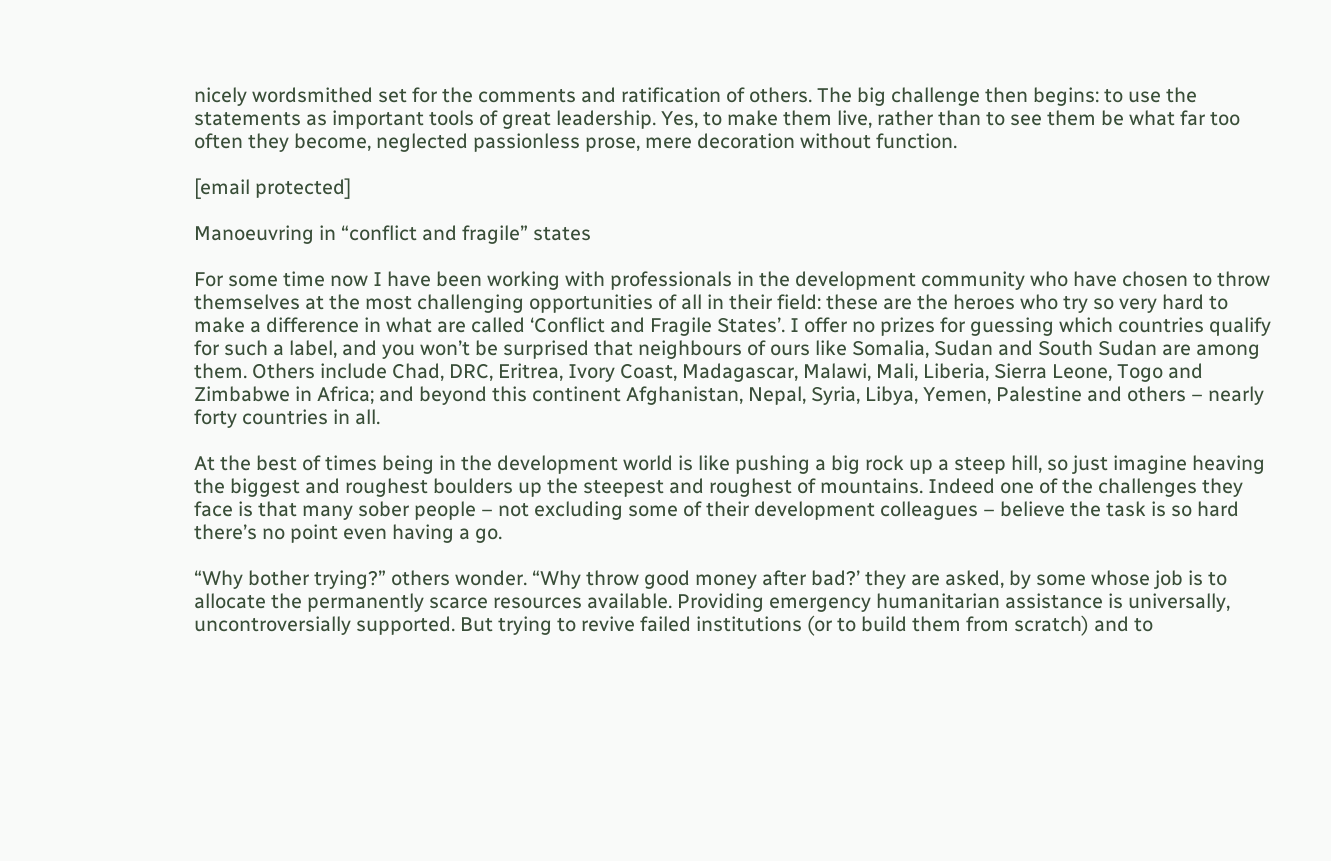nicely wordsmithed set for the comments and ratification of others. The big challenge then begins: to use the statements as important tools of great leadership. Yes, to make them live, rather than to see them be what far too often they become, neglected passionless prose, mere decoration without function.

[email protected]

Manoeuvring in “conflict and fragile” states

For some time now I have been working with professionals in the development community who have chosen to throw themselves at the most challenging opportunities of all in their field: these are the heroes who try so very hard to make a difference in what are called ‘Conflict and Fragile States’. I offer no prizes for guessing which countries qualify for such a label, and you won’t be surprised that neighbours of ours like Somalia, Sudan and South Sudan are among them. Others include Chad, DRC, Eritrea, Ivory Coast, Madagascar, Malawi, Mali, Liberia, Sierra Leone, Togo and Zimbabwe in Africa; and beyond this continent Afghanistan, Nepal, Syria, Libya, Yemen, Palestine and others – nearly forty countries in all.

At the best of times being in the development world is like pushing a big rock up a steep hill, so just imagine heaving the biggest and roughest boulders up the steepest and roughest of mountains. Indeed one of the challenges they face is that many sober people – not excluding some of their development colleagues – believe the task is so hard there’s no point even having a go.

“Why bother trying?” others wonder. “Why throw good money after bad?’ they are asked, by some whose job is to allocate the permanently scarce resources available. Providing emergency humanitarian assistance is universally, uncontroversially supported. But trying to revive failed institutions (or to build them from scratch) and to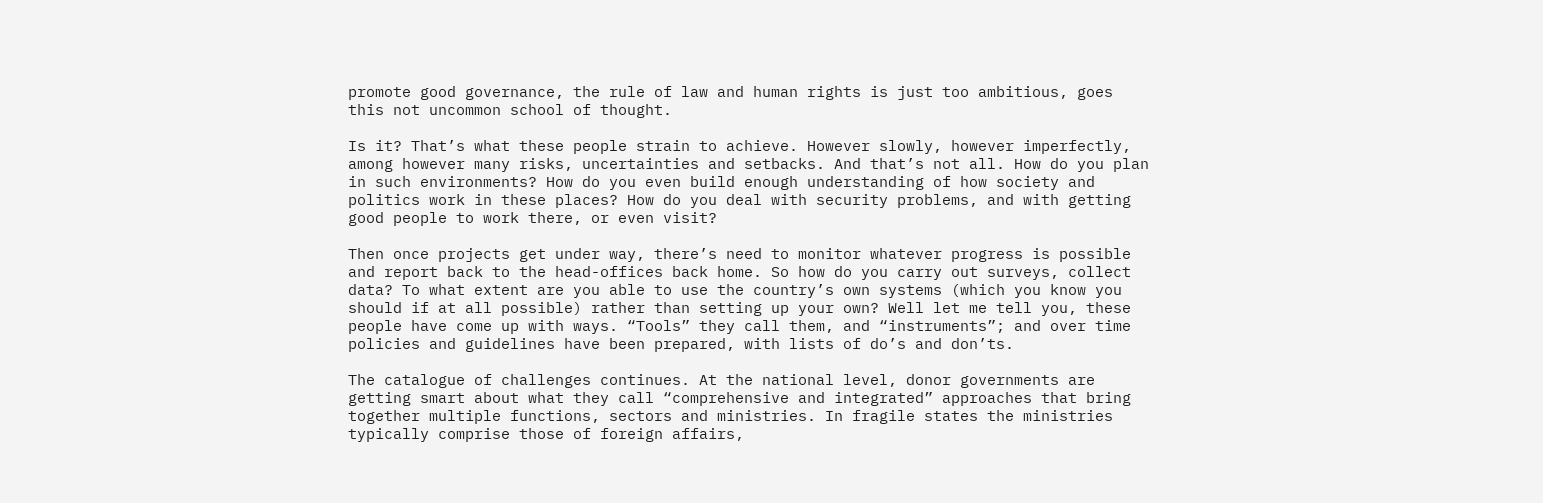promote good governance, the rule of law and human rights is just too ambitious, goes this not uncommon school of thought.

Is it? That’s what these people strain to achieve. However slowly, however imperfectly, among however many risks, uncertainties and setbacks. And that’s not all. How do you plan in such environments? How do you even build enough understanding of how society and politics work in these places? How do you deal with security problems, and with getting good people to work there, or even visit?

Then once projects get under way, there’s need to monitor whatever progress is possible and report back to the head-offices back home. So how do you carry out surveys, collect data? To what extent are you able to use the country’s own systems (which you know you should if at all possible) rather than setting up your own? Well let me tell you, these people have come up with ways. “Tools” they call them, and “instruments”; and over time policies and guidelines have been prepared, with lists of do’s and don’ts.

The catalogue of challenges continues. At the national level, donor governments are getting smart about what they call “comprehensive and integrated” approaches that bring together multiple functions, sectors and ministries. In fragile states the ministries typically comprise those of foreign affairs,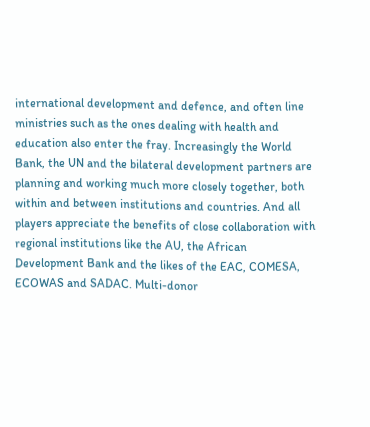international development and defence, and often line ministries such as the ones dealing with health and education also enter the fray. Increasingly the World Bank, the UN and the bilateral development partners are planning and working much more closely together, both within and between institutions and countries. And all players appreciate the benefits of close collaboration with regional institutions like the AU, the African Development Bank and the likes of the EAC, COMESA, ECOWAS and SADAC. Multi-donor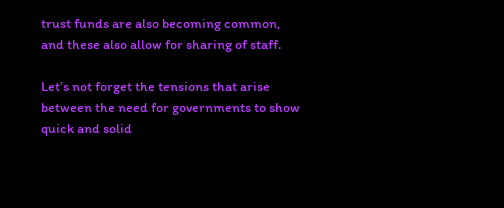trust funds are also becoming common, and these also allow for sharing of staff.

Let’s not forget the tensions that arise between the need for governments to show quick and solid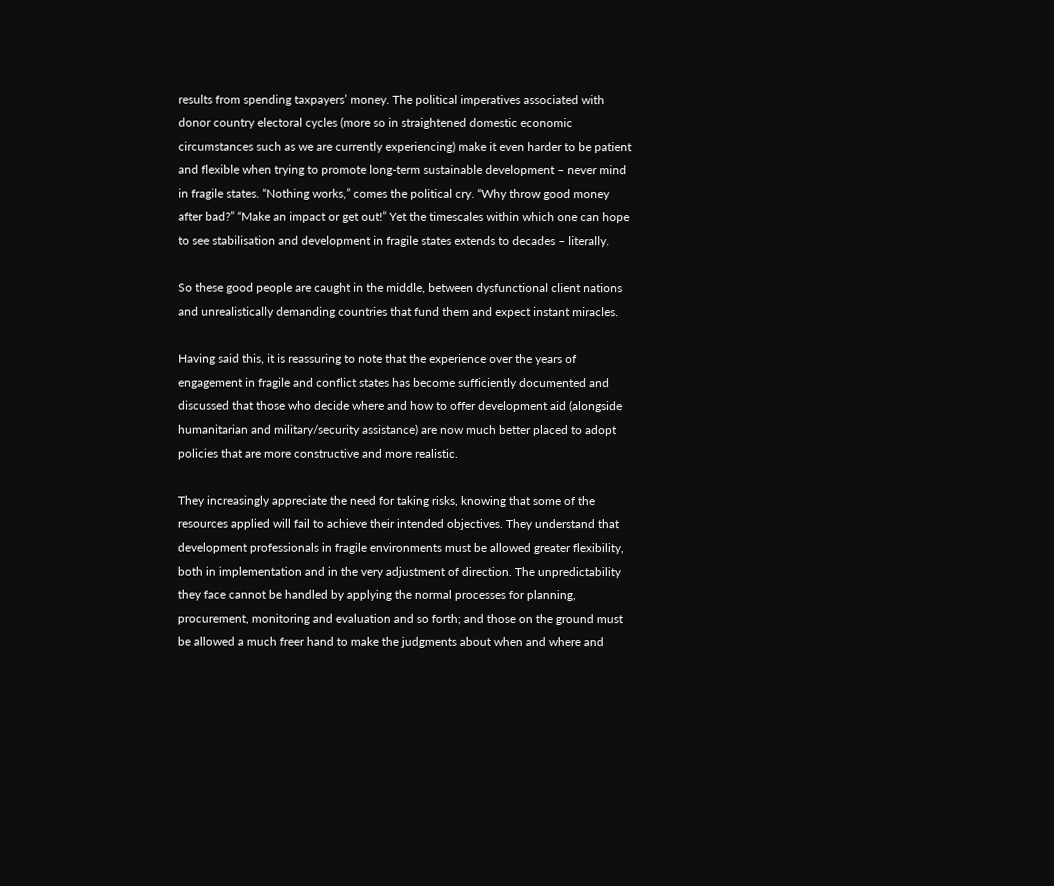results from spending taxpayers’ money. The political imperatives associated with donor country electoral cycles (more so in straightened domestic economic circumstances such as we are currently experiencing) make it even harder to be patient and flexible when trying to promote long-term sustainable development – never mind in fragile states. “Nothing works,” comes the political cry. “Why throw good money after bad?” “Make an impact or get out!” Yet the timescales within which one can hope to see stabilisation and development in fragile states extends to decades – literally.

So these good people are caught in the middle, between dysfunctional client nations and unrealistically demanding countries that fund them and expect instant miracles.

Having said this, it is reassuring to note that the experience over the years of engagement in fragile and conflict states has become sufficiently documented and discussed that those who decide where and how to offer development aid (alongside humanitarian and military/security assistance) are now much better placed to adopt policies that are more constructive and more realistic.

They increasingly appreciate the need for taking risks, knowing that some of the resources applied will fail to achieve their intended objectives. They understand that development professionals in fragile environments must be allowed greater flexibility, both in implementation and in the very adjustment of direction. The unpredictability they face cannot be handled by applying the normal processes for planning, procurement, monitoring and evaluation and so forth; and those on the ground must be allowed a much freer hand to make the judgments about when and where and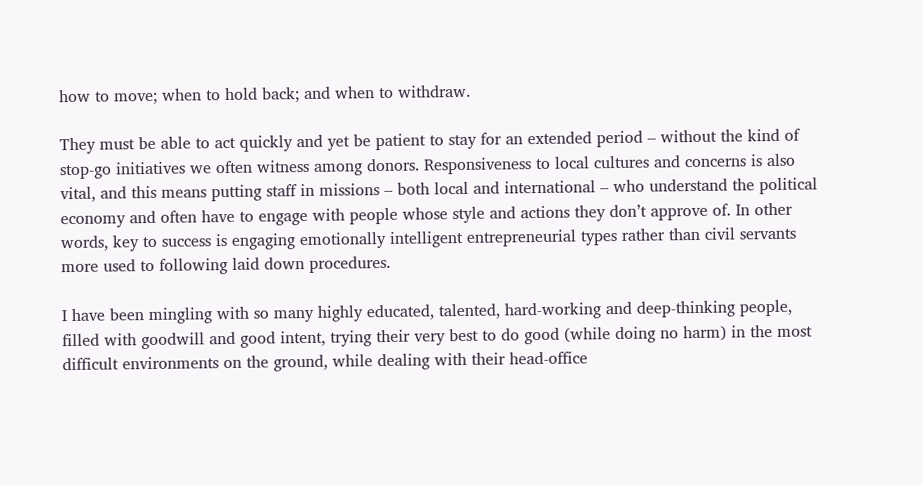how to move; when to hold back; and when to withdraw.

They must be able to act quickly and yet be patient to stay for an extended period – without the kind of stop-go initiatives we often witness among donors. Responsiveness to local cultures and concerns is also vital, and this means putting staff in missions – both local and international – who understand the political economy and often have to engage with people whose style and actions they don’t approve of. In other words, key to success is engaging emotionally intelligent entrepreneurial types rather than civil servants more used to following laid down procedures.

I have been mingling with so many highly educated, talented, hard-working and deep-thinking people, filled with goodwill and good intent, trying their very best to do good (while doing no harm) in the most difficult environments on the ground, while dealing with their head-office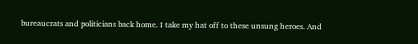bureaucrats and politicians back home. I take my hat off to these unsung heroes. And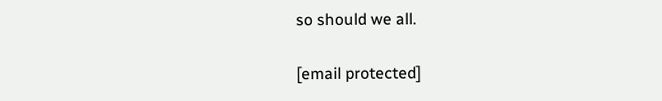so should we all.

[email protected]